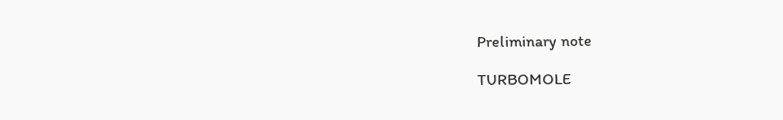Preliminary note

TURBOMOLE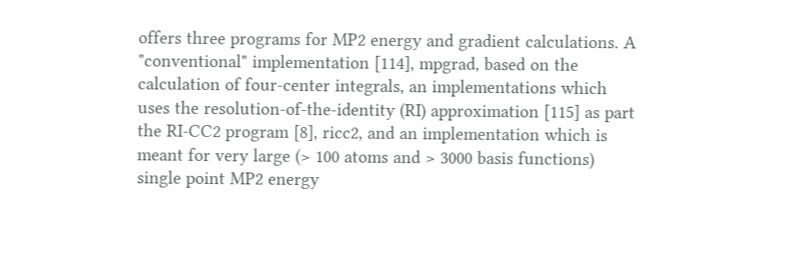offers three programs for MP2 energy and gradient calculations. A "conventional" implementation [114], mpgrad, based on the calculation of four-center integrals, an implementations which uses the resolution-of-the-identity (RI) approximation [115] as part the RI-CC2 program [8], ricc2, and an implementation which is meant for very large (> 100 atoms and > 3000 basis functions) single point MP2 energy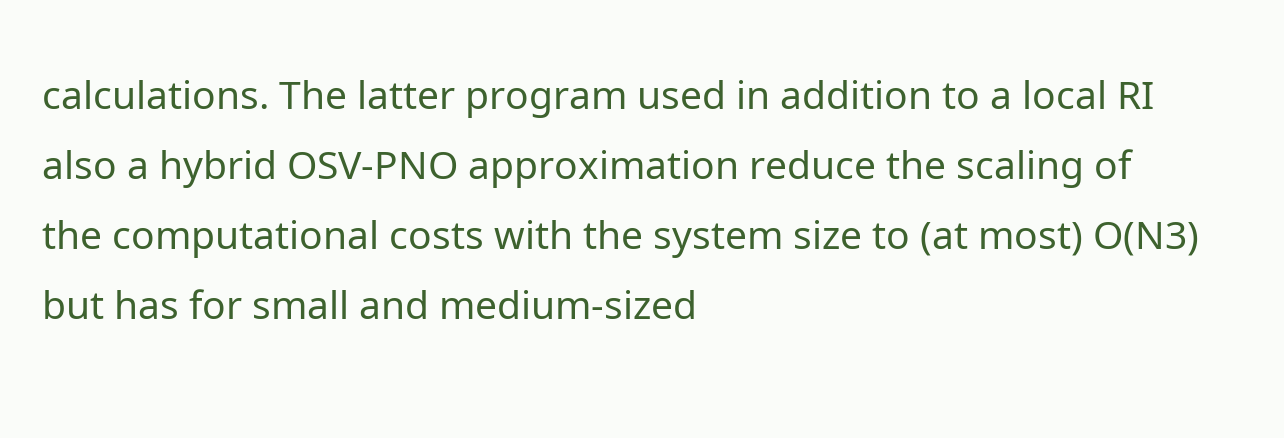calculations. The latter program used in addition to a local RI also a hybrid OSV-PNO approximation reduce the scaling of the computational costs with the system size to (at most) O(N3) but has for small and medium-sized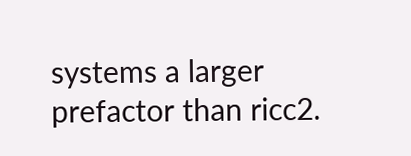systems a larger prefactor than ricc2.